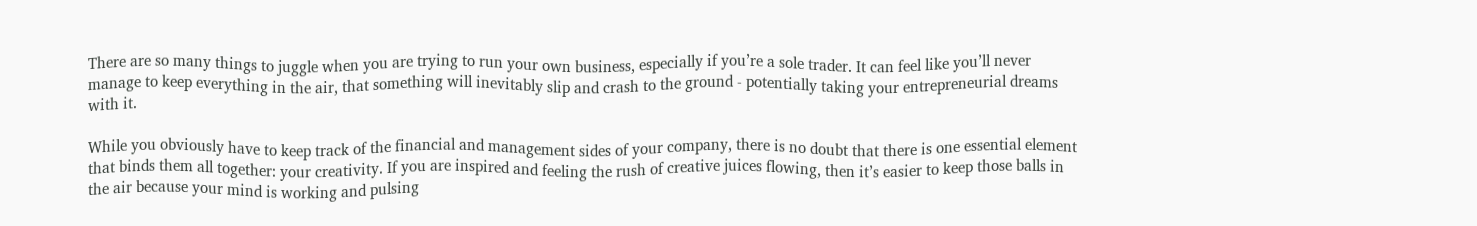There are so many things to juggle when you are trying to run your own business, especially if you’re a sole trader. It can feel like you’ll never manage to keep everything in the air, that something will inevitably slip and crash to the ground - potentially taking your entrepreneurial dreams with it.

While you obviously have to keep track of the financial and management sides of your company, there is no doubt that there is one essential element that binds them all together: your creativity. If you are inspired and feeling the rush of creative juices flowing, then it’s easier to keep those balls in the air because your mind is working and pulsing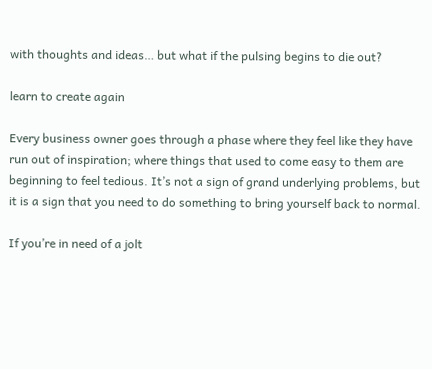with thoughts and ideas… but what if the pulsing begins to die out?

learn to create again

Every business owner goes through a phase where they feel like they have run out of inspiration; where things that used to come easy to them are beginning to feel tedious. It’s not a sign of grand underlying problems, but it is a sign that you need to do something to bring yourself back to normal.

If you’re in need of a jolt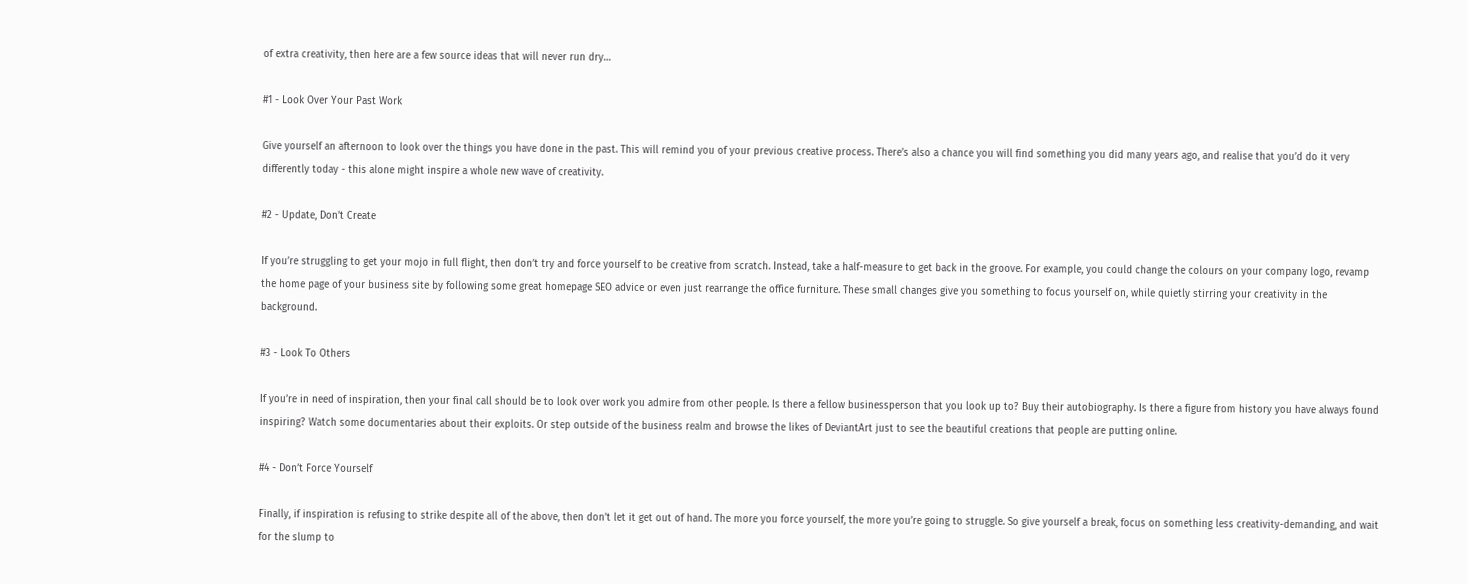of extra creativity, then here are a few source ideas that will never run dry…

#1 - Look Over Your Past Work

Give yourself an afternoon to look over the things you have done in the past. This will remind you of your previous creative process. There’s also a chance you will find something you did many years ago, and realise that you’d do it very differently today - this alone might inspire a whole new wave of creativity.

#2 - Update, Don’t Create

If you’re struggling to get your mojo in full flight, then don’t try and force yourself to be creative from scratch. Instead, take a half-measure to get back in the groove. For example, you could change the colours on your company logo, revamp the home page of your business site by following some great homepage SEO advice or even just rearrange the office furniture. These small changes give you something to focus yourself on, while quietly stirring your creativity in the background.

#3 - Look To Others

If you’re in need of inspiration, then your final call should be to look over work you admire from other people. Is there a fellow businessperson that you look up to? Buy their autobiography. Is there a figure from history you have always found inspiring? Watch some documentaries about their exploits. Or step outside of the business realm and browse the likes of DeviantArt just to see the beautiful creations that people are putting online.

#4 - Don’t Force Yourself

Finally, if inspiration is refusing to strike despite all of the above, then don’t let it get out of hand. The more you force yourself, the more you’re going to struggle. So give yourself a break, focus on something less creativity-demanding, and wait for the slump to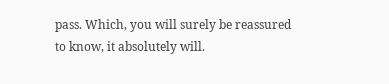pass. Which, you will surely be reassured to know, it absolutely will.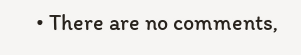• There are no comments,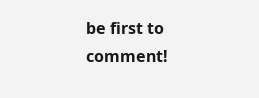be first to comment!